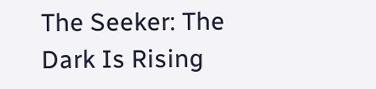The Seeker: The Dark Is Rising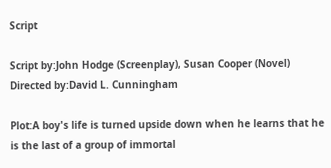Script

Script by:John Hodge (Screenplay), Susan Cooper (Novel)
Directed by:David L. Cunningham

Plot:A boy's life is turned upside down when he learns that he is the last of a group of immortal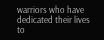warriors who have dedicated their lives to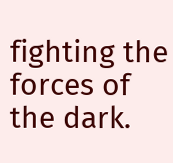fighting the forces of the dark.